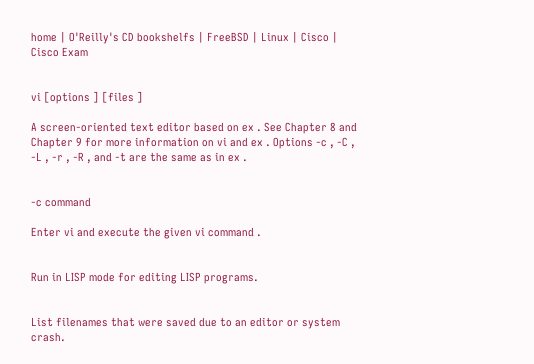home | O'Reilly's CD bookshelfs | FreeBSD | Linux | Cisco | Cisco Exam


vi [options ] [files ]

A screen-oriented text editor based on ex . See Chapter 8 and Chapter 9 for more information on vi and ex . Options -c , -C , -L , -r , -R , and -t are the same as in ex .


-c command

Enter vi and execute the given vi command .


Run in LISP mode for editing LISP programs.


List filenames that were saved due to an editor or system crash.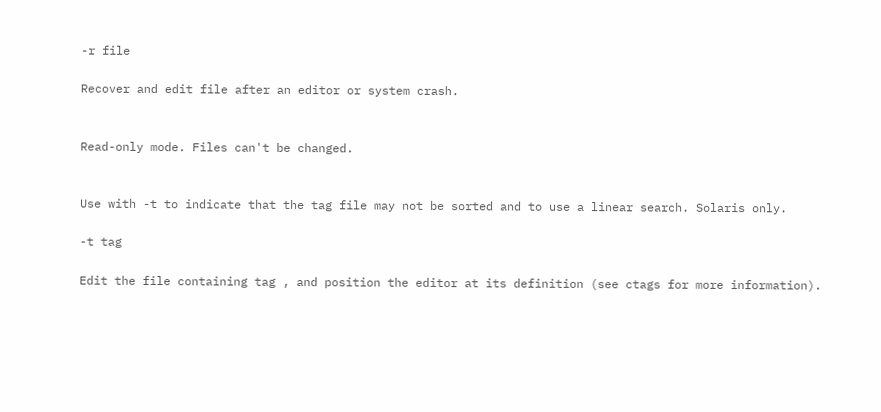-r file

Recover and edit file after an editor or system crash.


Read-only mode. Files can't be changed.


Use with -t to indicate that the tag file may not be sorted and to use a linear search. Solaris only.

-t tag

Edit the file containing tag , and position the editor at its definition (see ctags for more information).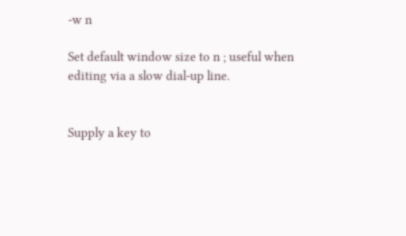-w n

Set default window size to n ; useful when editing via a slow dial-up line.


Supply a key to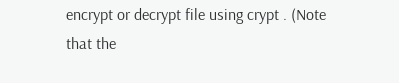encrypt or decrypt file using crypt . (Note that the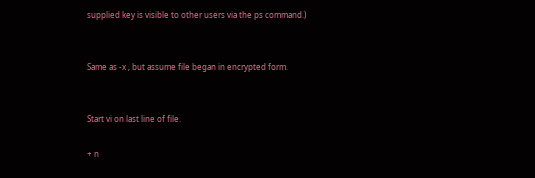supplied key is visible to other users via the ps command.)


Same as -x , but assume file began in encrypted form.


Start vi on last line of file.

+ n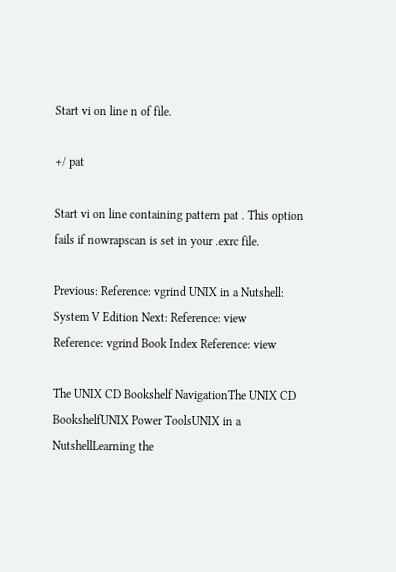Start vi on line n of file.

+/ pat

Start vi on line containing pattern pat . This option fails if nowrapscan is set in your .exrc file.

Previous: Reference: vgrind UNIX in a Nutshell: System V Edition Next: Reference: view
Reference: vgrind Book Index Reference: view

The UNIX CD Bookshelf NavigationThe UNIX CD BookshelfUNIX Power ToolsUNIX in a NutshellLearning the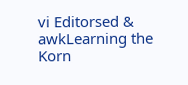vi Editorsed & awkLearning the Korn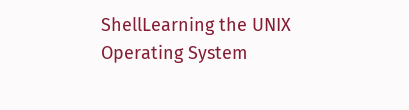ShellLearning the UNIX Operating System